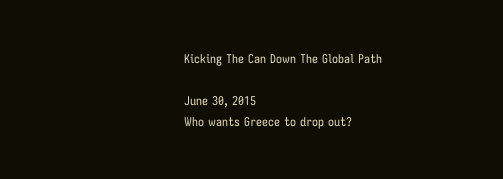Kicking The Can Down The Global Path

June 30, 2015
Who wants Greece to drop out?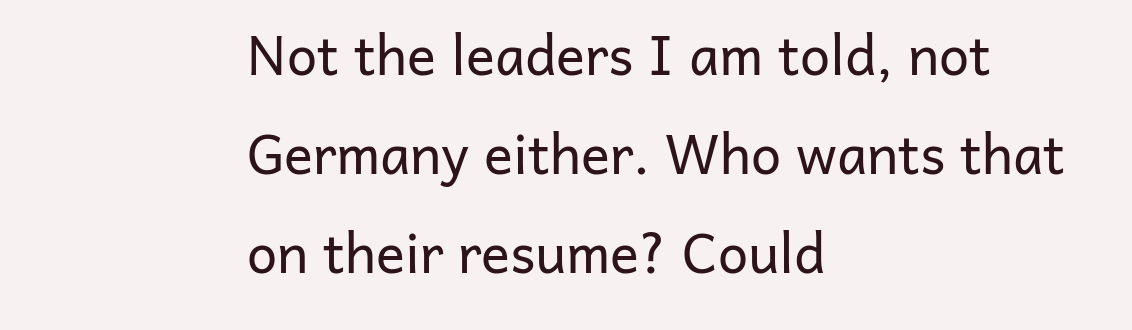Not the leaders I am told, not Germany either. Who wants that on their resume? Could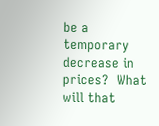be a temporary decrease in prices?  What will that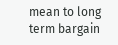mean to long term bargain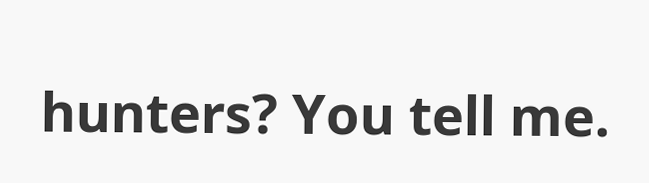hunters? You tell me.